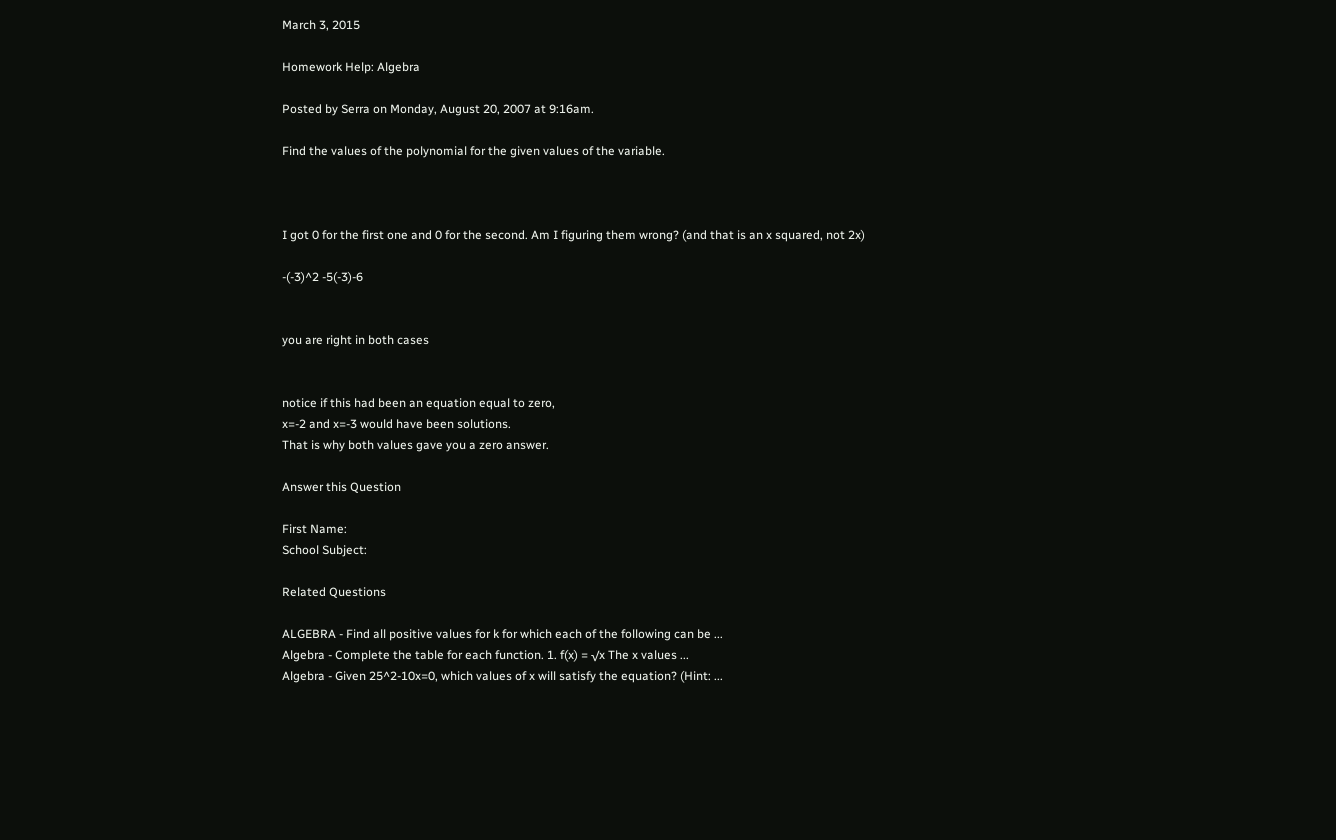March 3, 2015

Homework Help: Algebra

Posted by Serra on Monday, August 20, 2007 at 9:16am.

Find the values of the polynomial for the given values of the variable.



I got 0 for the first one and 0 for the second. Am I figuring them wrong? (and that is an x squared, not 2x)

-(-3)^2 -5(-3)-6


you are right in both cases


notice if this had been an equation equal to zero,
x=-2 and x=-3 would have been solutions.
That is why both values gave you a zero answer.

Answer this Question

First Name:
School Subject:

Related Questions

ALGEBRA - Find all positive values for k for which each of the following can be ...
Algebra - Complete the table for each function. 1. f(x) = √x The x values ...
Algebra - Given 25^2-10x=0, which values of x will satisfy the equation? (Hint: ...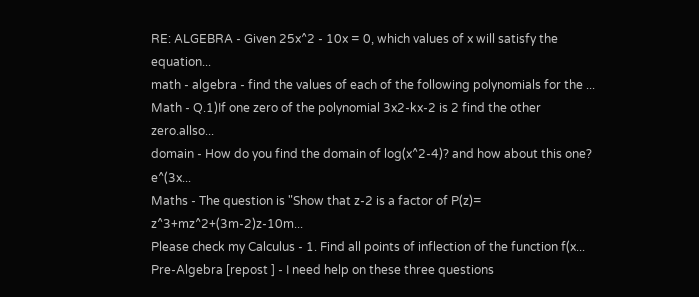RE: ALGEBRA - Given 25x^2 - 10x = 0, which values of x will satisfy the equation...
math - algebra - find the values of each of the following polynomials for the ...
Math - Q.1)If one zero of the polynomial 3x2-kx-2 is 2 find the other zero.allso...
domain - How do you find the domain of log(x^2-4)? and how about this one? e^(3x...
Maths - The question is "Show that z-2 is a factor of P(z)= z^3+mz^2+(3m-2)z-10m...
Please check my Calculus - 1. Find all points of inflection of the function f(x...
Pre-Algebra [repost ] - I need help on these three questions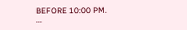BEFORE 10:00 PM. ...